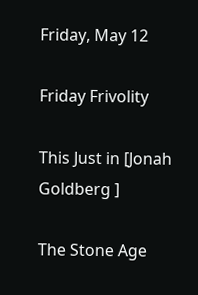Friday, May 12

Friday Frivolity

This Just in [Jonah Goldberg ]

The Stone Age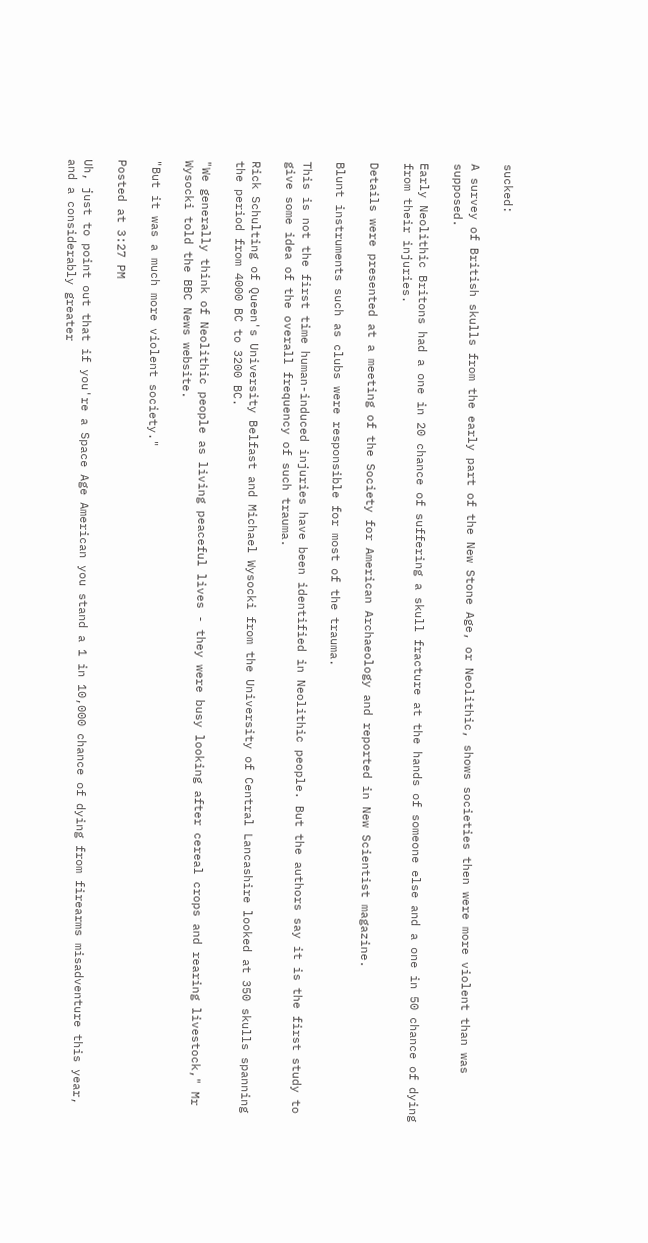sucked:

A survey of British skulls from the early part of the New Stone Age, or Neolithic, shows societies then were more violent than was supposed.

Early Neolithic Britons had a one in 20 chance of suffering a skull fracture at the hands of someone else and a one in 50 chance of dying from their injuries.

Details were presented at a meeting of the Society for American Archaeology and reported in New Scientist magazine.

Blunt instruments such as clubs were responsible for most of the trauma.

This is not the first time human-induced injuries have been identified in Neolithic people. But the authors say it is the first study to give some idea of the overall frequency of such trauma.

Rick Schulting of Queen's University Belfast and Michael Wysocki from the University of Central Lancashire looked at 350 skulls spanning the period from 4000 BC to 3200 BC.

"We generally think of Neolithic people as living peaceful lives - they were busy looking after cereal crops and rearing livestock," Mr Wysocki told the BBC News website.

"But it was a much more violent society."

Posted at 3:27 PM

Uh, just to point out that if you're a Space Age American you stand a 1 in 10,000 chance of dying from firearms misadventure this year, and a considerably greater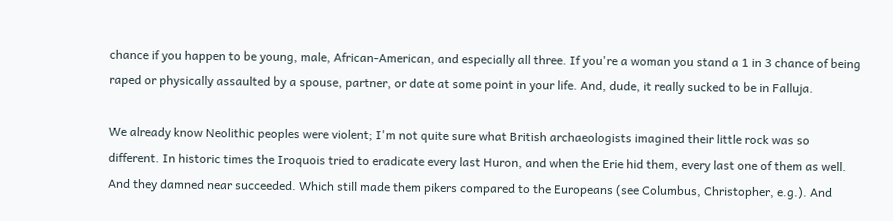chance if you happen to be young, male, African-American, and especially all three. If you're a woman you stand a 1 in 3 chance of being raped or physically assaulted by a spouse, partner, or date at some point in your life. And, dude, it really sucked to be in Falluja.

We already know Neolithic peoples were violent; I'm not quite sure what British archaeologists imagined their little rock was so different. In historic times the Iroquois tried to eradicate every last Huron, and when the Erie hid them, every last one of them as well. And they damned near succeeded. Which still made them pikers compared to the Europeans (see Columbus, Christopher, e.g.). And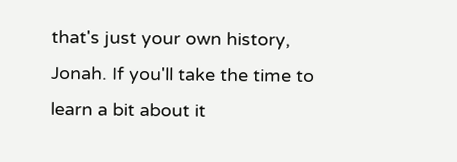that's just your own history, Jonah. If you'll take the time to learn a bit about it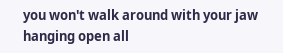you won't walk around with your jaw hanging open all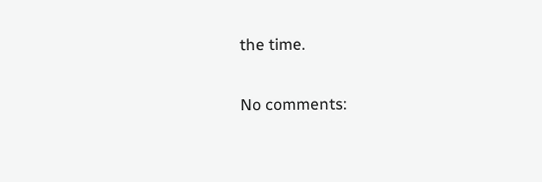the time.

No comments: